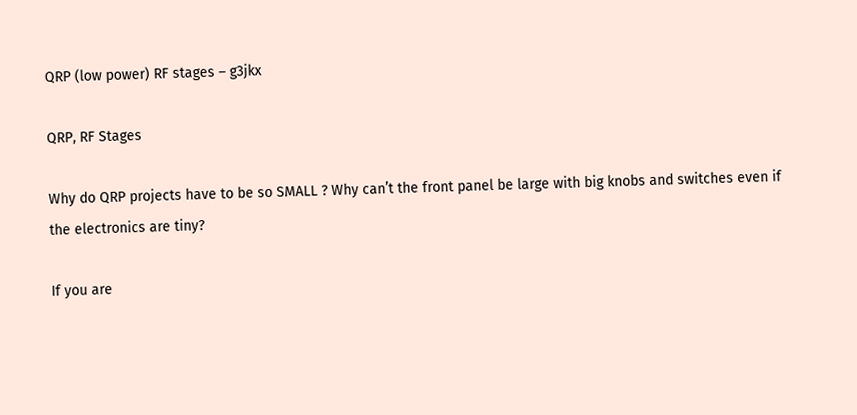QRP (low power) RF stages – g3jkx

QRP, RF Stages

Why do QRP projects have to be so SMALL ? Why can’t the front panel be large with big knobs and switches even if the electronics are tiny?

If you are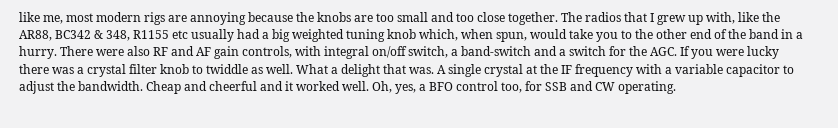like me, most modern rigs are annoying because the knobs are too small and too close together. The radios that I grew up with, like the AR88, BC342 & 348, R1155 etc usually had a big weighted tuning knob which, when spun, would take you to the other end of the band in a hurry. There were also RF and AF gain controls, with integral on/off switch, a band-switch and a switch for the AGC. If you were lucky there was a crystal filter knob to twiddle as well. What a delight that was. A single crystal at the IF frequency with a variable capacitor to adjust the bandwidth. Cheap and cheerful and it worked well. Oh, yes, a BFO control too, for SSB and CW operating.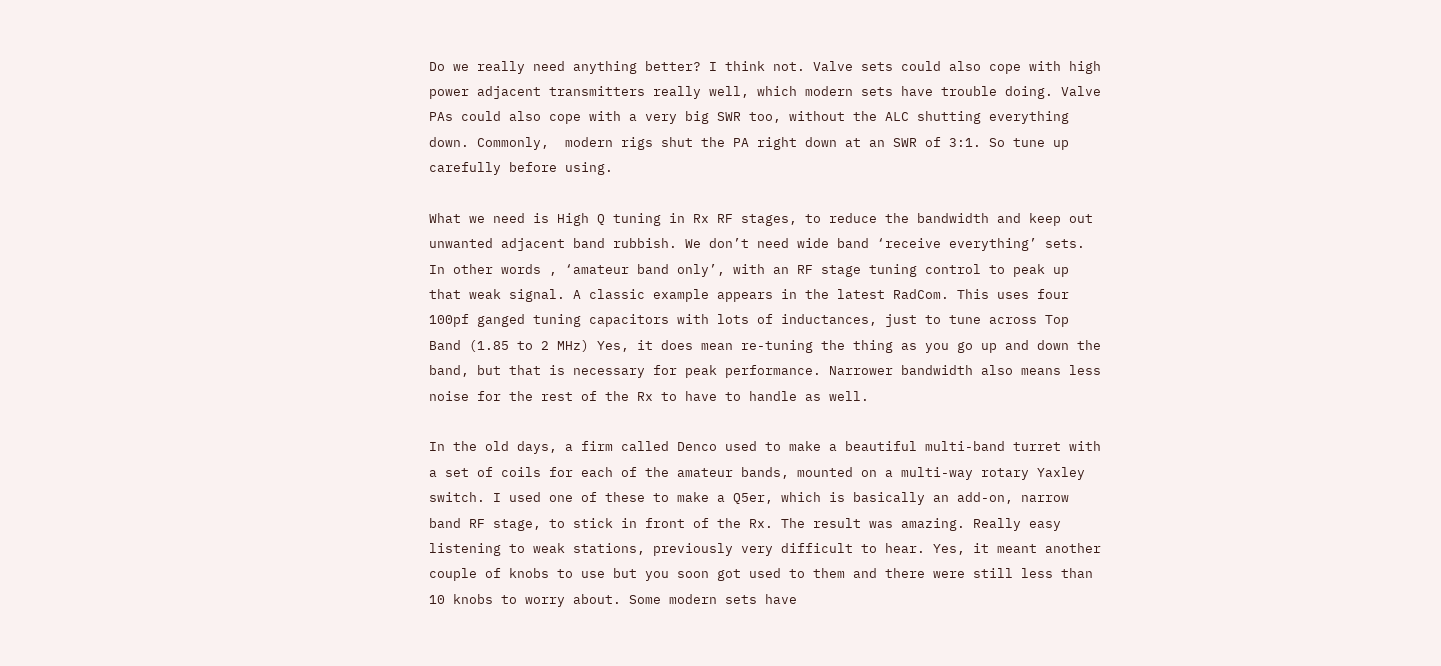Do we really need anything better? I think not. Valve sets could also cope with high power adjacent transmitters really well, which modern sets have trouble doing. Valve PAs could also cope with a very big SWR too, without the ALC shutting everything down. Commonly,  modern rigs shut the PA right down at an SWR of 3:1. So tune up carefully before using.

What we need is High Q tuning in Rx RF stages, to reduce the bandwidth and keep out unwanted adjacent band rubbish. We don’t need wide band ‘receive everything’ sets. In other words , ‘amateur band only’, with an RF stage tuning control to peak up that weak signal. A classic example appears in the latest RadCom. This uses four 100pf ganged tuning capacitors with lots of inductances, just to tune across Top Band (1.85 to 2 MHz) Yes, it does mean re-tuning the thing as you go up and down the band, but that is necessary for peak performance. Narrower bandwidth also means less noise for the rest of the Rx to have to handle as well.

In the old days, a firm called Denco used to make a beautiful multi-band turret with a set of coils for each of the amateur bands, mounted on a multi-way rotary Yaxley switch. I used one of these to make a Q5er, which is basically an add-on, narrow band RF stage, to stick in front of the Rx. The result was amazing. Really easy listening to weak stations, previously very difficult to hear. Yes, it meant another couple of knobs to use but you soon got used to them and there were still less than 10 knobs to worry about. Some modern sets have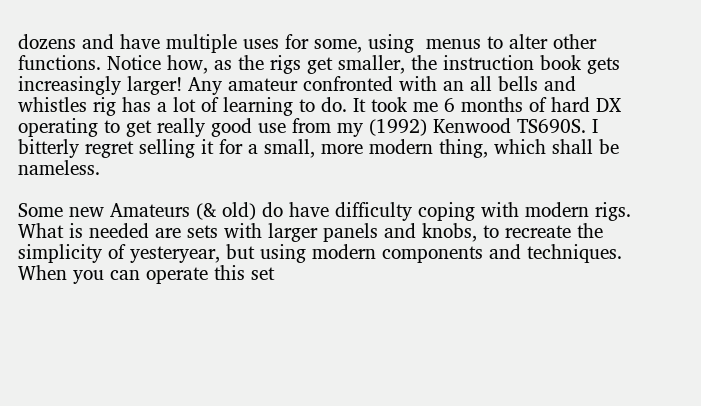dozens and have multiple uses for some, using  menus to alter other functions. Notice how, as the rigs get smaller, the instruction book gets increasingly larger! Any amateur confronted with an all bells and whistles rig has a lot of learning to do. It took me 6 months of hard DX operating to get really good use from my (1992) Kenwood TS690S. I bitterly regret selling it for a small, more modern thing, which shall be nameless.

Some new Amateurs (& old) do have difficulty coping with modern rigs. What is needed are sets with larger panels and knobs, to recreate the simplicity of yesteryear, but using modern components and techniques. When you can operate this set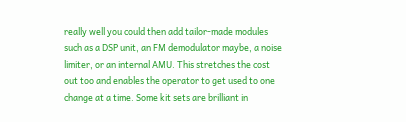really well you could then add tailor-made modules such as a DSP unit, an FM demodulator maybe, a noise limiter, or an internal AMU. This stretches the cost out too and enables the operator to get used to one change at a time. Some kit sets are brilliant in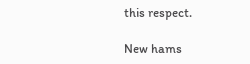this respect.

New hams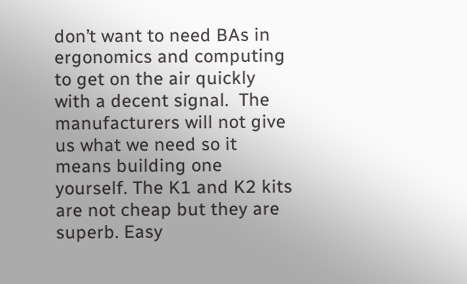don’t want to need BAs in ergonomics and computing to get on the air quickly with a decent signal.  The manufacturers will not give us what we need so it means building one yourself. The K1 and K2 kits are not cheap but they are superb. Easy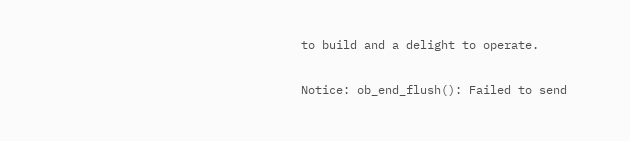to build and a delight to operate.

Notice: ob_end_flush(): Failed to send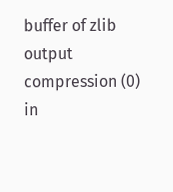buffer of zlib output compression (0) in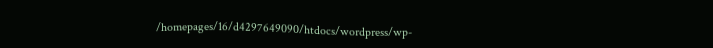/homepages/16/d4297649090/htdocs/wordpress/wp-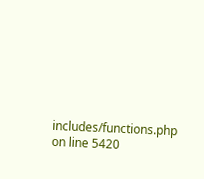includes/functions.php on line 5420